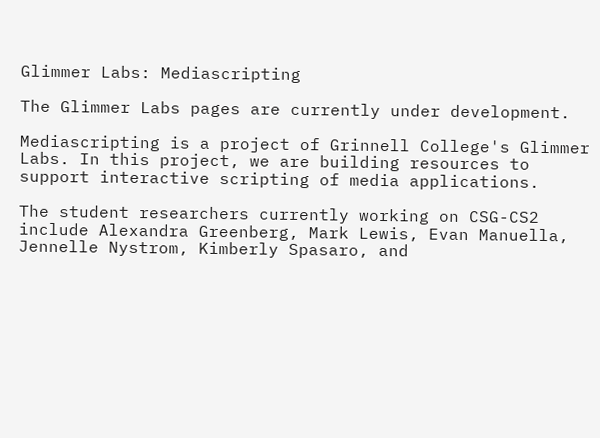Glimmer Labs: Mediascripting

The Glimmer Labs pages are currently under development.

Mediascripting is a project of Grinnell College's Glimmer Labs. In this project, we are building resources to support interactive scripting of media applications.

The student researchers currently working on CSG-CS2 include Alexandra Greenberg, Mark Lewis, Evan Manuella, Jennelle Nystrom, Kimberly Spasaro, and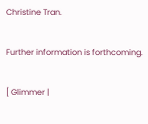Christine Tran.

Further information is forthcoming.

[ Glimmer |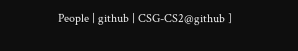People | github | CSG-CS2@github ]